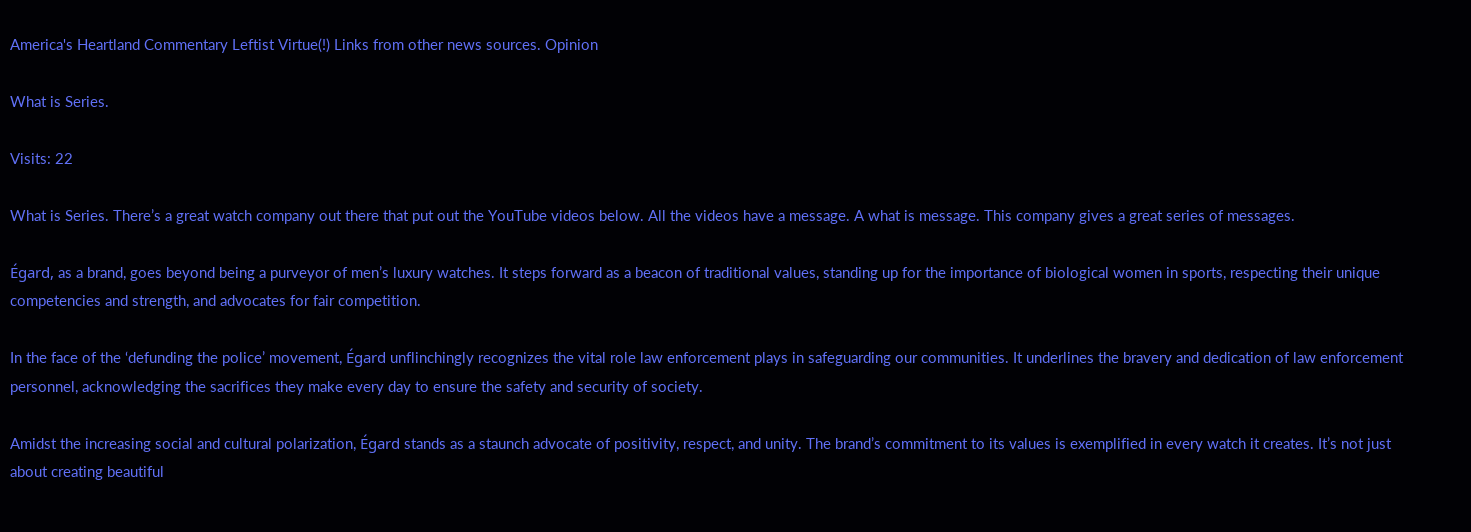America's Heartland Commentary Leftist Virtue(!) Links from other news sources. Opinion

What is Series.

Visits: 22

What is Series. There’s a great watch company out there that put out the YouTube videos below. All the videos have a message. A what is message. This company gives a great series of messages.

Égard, as a brand, goes beyond being a purveyor of men’s luxury watches. It steps forward as a beacon of traditional values, standing up for the importance of biological women in sports, respecting their unique competencies and strength, and advocates for fair competition.

In the face of the ‘defunding the police’ movement, Égard unflinchingly recognizes the vital role law enforcement plays in safeguarding our communities. It underlines the bravery and dedication of law enforcement personnel, acknowledging the sacrifices they make every day to ensure the safety and security of society.

Amidst the increasing social and cultural polarization, Égard stands as a staunch advocate of positivity, respect, and unity. The brand’s commitment to its values is exemplified in every watch it creates. It’s not just about creating beautiful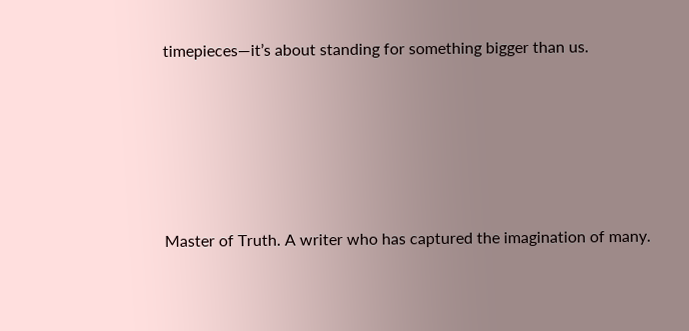timepieces—it’s about standing for something bigger than us.








Master of Truth. A writer who has captured the imagination of many.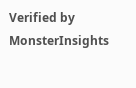Verified by MonsterInsights